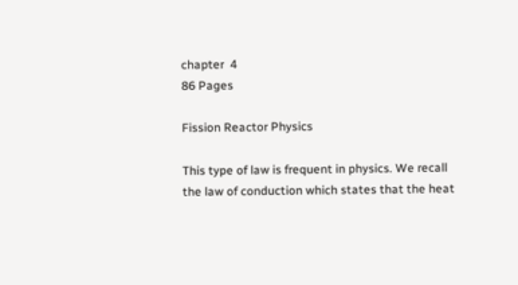chapter  4
86 Pages

Fission Reactor Physics

This type of law is frequent in physics. We recall the law of conduction which states that the heat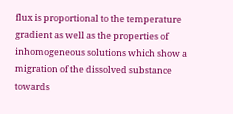flux is proportional to the temperature gradient as well as the properties of inhomogeneous solutions which show a migration of the dissolved substance towards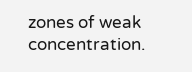zones of weak concentration.